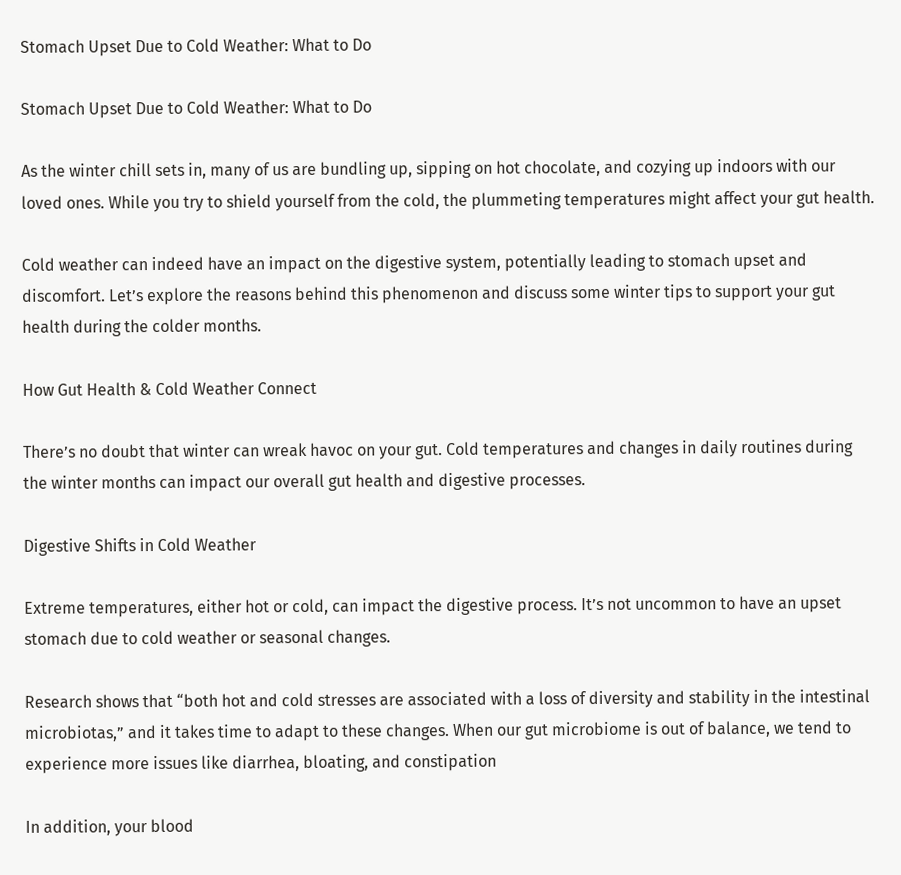Stomach Upset Due to Cold Weather: What to Do

Stomach Upset Due to Cold Weather: What to Do

As the winter chill sets in, many of us are bundling up, sipping on hot chocolate, and cozying up indoors with our loved ones. While you try to shield yourself from the cold, the plummeting temperatures might affect your gut health.

Cold weather can indeed have an impact on the digestive system, potentially leading to stomach upset and discomfort. Let’s explore the reasons behind this phenomenon and discuss some winter tips to support your gut health during the colder months.

How Gut Health & Cold Weather Connect

There’s no doubt that winter can wreak havoc on your gut. Cold temperatures and changes in daily routines during the winter months can impact our overall gut health and digestive processes.

Digestive Shifts in Cold Weather

Extreme temperatures, either hot or cold, can impact the digestive process. It’s not uncommon to have an upset stomach due to cold weather or seasonal changes.

Research shows that “both hot and cold stresses are associated with a loss of diversity and stability in the intestinal microbiotas,” and it takes time to adapt to these changes. When our gut microbiome is out of balance, we tend to experience more issues like diarrhea, bloating, and constipation

In addition, your blood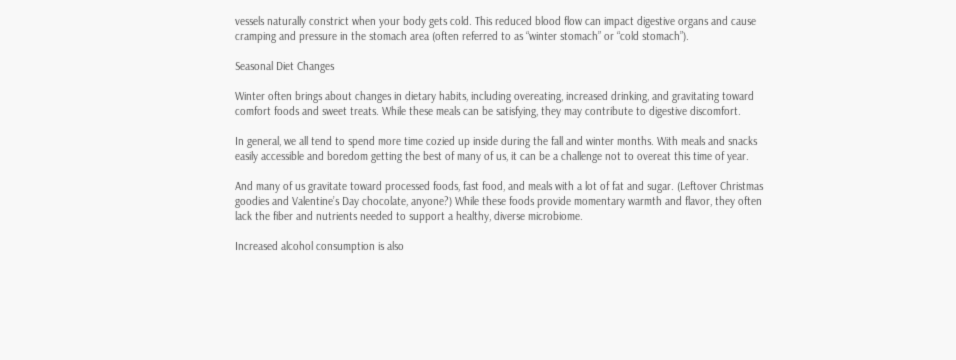vessels naturally constrict when your body gets cold. This reduced blood flow can impact digestive organs and cause cramping and pressure in the stomach area (often referred to as “winter stomach” or “cold stomach”).

Seasonal Diet Changes

Winter often brings about changes in dietary habits, including overeating, increased drinking, and gravitating toward comfort foods and sweet treats. While these meals can be satisfying, they may contribute to digestive discomfort.

In general, we all tend to spend more time cozied up inside during the fall and winter months. With meals and snacks easily accessible and boredom getting the best of many of us, it can be a challenge not to overeat this time of year.

And many of us gravitate toward processed foods, fast food, and meals with a lot of fat and sugar. (Leftover Christmas goodies and Valentine’s Day chocolate, anyone?) While these foods provide momentary warmth and flavor, they often lack the fiber and nutrients needed to support a healthy, diverse microbiome.

Increased alcohol consumption is also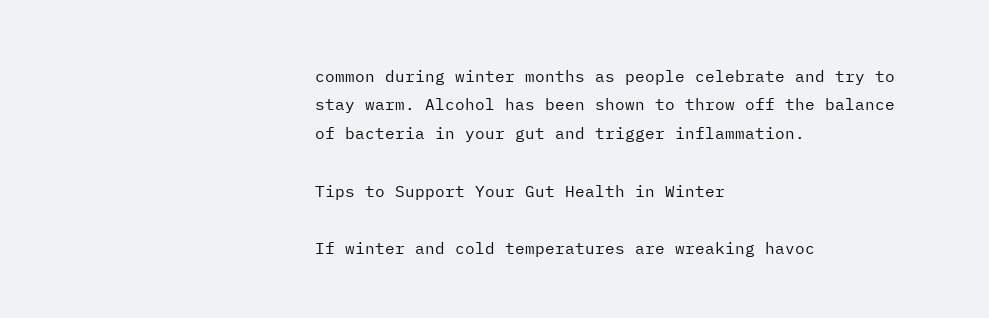common during winter months as people celebrate and try to stay warm. Alcohol has been shown to throw off the balance of bacteria in your gut and trigger inflammation.

Tips to Support Your Gut Health in Winter

If winter and cold temperatures are wreaking havoc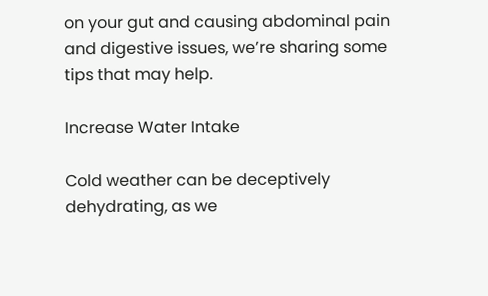on your gut and causing abdominal pain and digestive issues, we’re sharing some tips that may help.

Increase Water Intake

Cold weather can be deceptively dehydrating, as we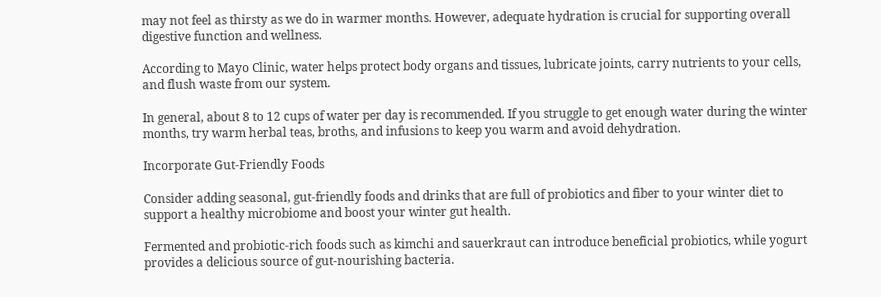may not feel as thirsty as we do in warmer months. However, adequate hydration is crucial for supporting overall digestive function and wellness.

According to Mayo Clinic, water helps protect body organs and tissues, lubricate joints, carry nutrients to your cells, and flush waste from our system.

In general, about 8 to 12 cups of water per day is recommended. If you struggle to get enough water during the winter months, try warm herbal teas, broths, and infusions to keep you warm and avoid dehydration.

Incorporate Gut-Friendly Foods

Consider adding seasonal, gut-friendly foods and drinks that are full of probiotics and fiber to your winter diet to support a healthy microbiome and boost your winter gut health.

Fermented and probiotic-rich foods such as kimchi and sauerkraut can introduce beneficial probiotics, while yogurt provides a delicious source of gut-nourishing bacteria.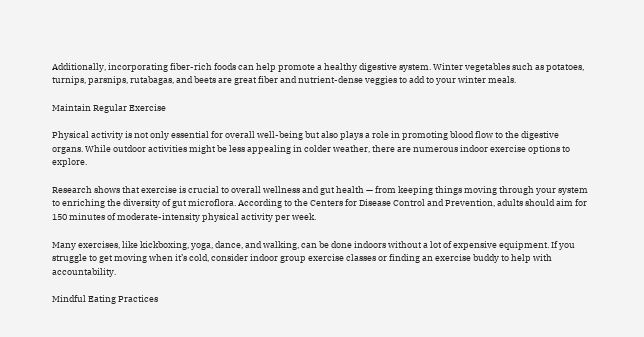Additionally, incorporating fiber-rich foods can help promote a healthy digestive system. Winter vegetables such as potatoes, turnips, parsnips, rutabagas, and beets are great fiber and nutrient-dense veggies to add to your winter meals.

Maintain Regular Exercise

Physical activity is not only essential for overall well-being but also plays a role in promoting blood flow to the digestive organs. While outdoor activities might be less appealing in colder weather, there are numerous indoor exercise options to explore.

Research shows that exercise is crucial to overall wellness and gut health — from keeping things moving through your system to enriching the diversity of gut microflora. According to the Centers for Disease Control and Prevention, adults should aim for 150 minutes of moderate-intensity physical activity per week.

Many exercises, like kickboxing, yoga, dance, and walking, can be done indoors without a lot of expensive equipment. If you struggle to get moving when it’s cold, consider indoor group exercise classes or finding an exercise buddy to help with accountability.

Mindful Eating Practices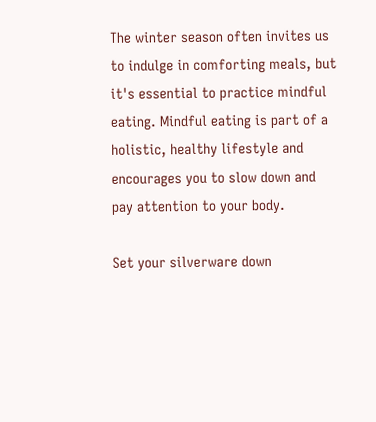The winter season often invites us to indulge in comforting meals, but it's essential to practice mindful eating. Mindful eating is part of a holistic, healthy lifestyle and encourages you to slow down and pay attention to your body.

Set your silverware down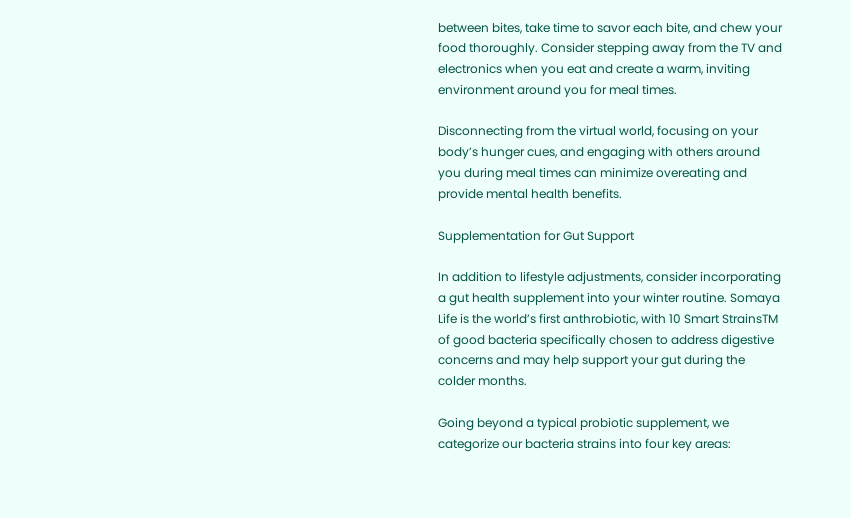between bites, take time to savor each bite, and chew your food thoroughly. Consider stepping away from the TV and electronics when you eat and create a warm, inviting environment around you for meal times.

Disconnecting from the virtual world, focusing on your body’s hunger cues, and engaging with others around you during meal times can minimize overeating and provide mental health benefits.

Supplementation for Gut Support

In addition to lifestyle adjustments, consider incorporating a gut health supplement into your winter routine. Somaya Life is the world’s first anthrobiotic, with 10 Smart StrainsTM of good bacteria specifically chosen to address digestive concerns and may help support your gut during the colder months.

Going beyond a typical probiotic supplement, we categorize our bacteria strains into four key areas: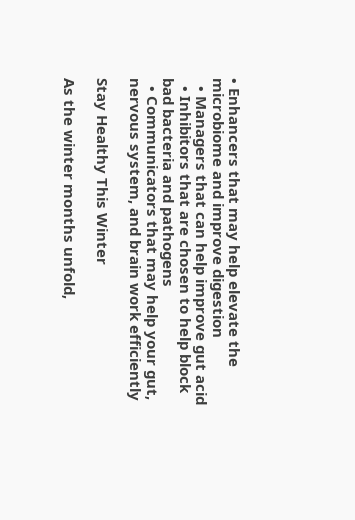• Enhancers that may help elevate the microbiome and improve digestion
  • Managers that can help improve gut acid
  • Inhibitors that are chosen to help block bad bacteria and pathogens
  • Communicators that may help your gut, nervous system, and brain work efficiently

Stay Healthy This Winter

As the winter months unfold,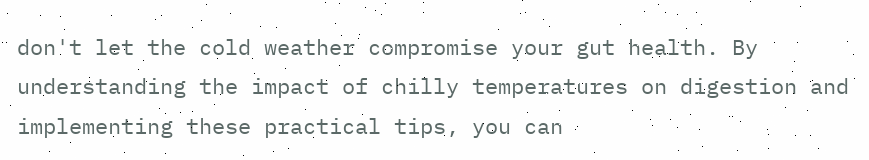don't let the cold weather compromise your gut health. By understanding the impact of chilly temperatures on digestion and implementing these practical tips, you can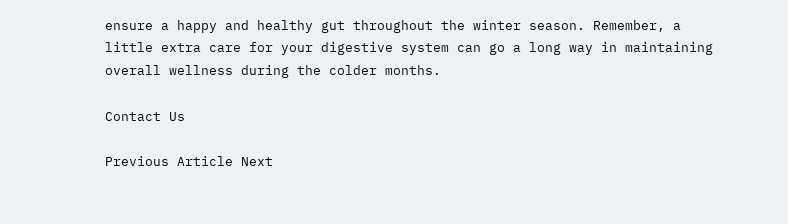ensure a happy and healthy gut throughout the winter season. Remember, a little extra care for your digestive system can go a long way in maintaining overall wellness during the colder months.

Contact Us

Previous Article Next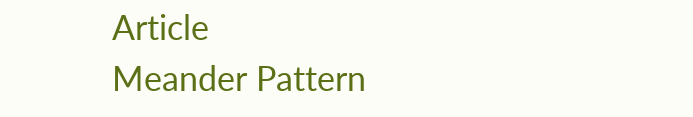Article
Meander Pattern